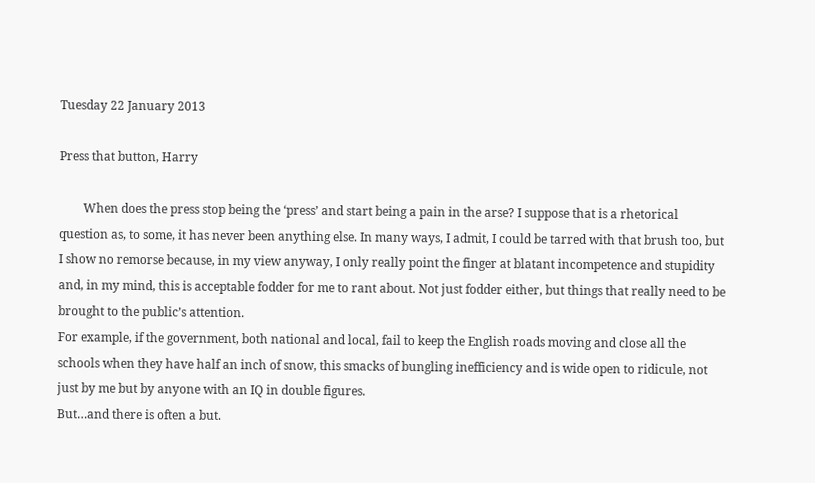Tuesday 22 January 2013

Press that button, Harry

        When does the press stop being the ‘press’ and start being a pain in the arse? I suppose that is a rhetorical question as, to some, it has never been anything else. In many ways, I admit, I could be tarred with that brush too, but I show no remorse because, in my view anyway, I only really point the finger at blatant incompetence and stupidity and, in my mind, this is acceptable fodder for me to rant about. Not just fodder either, but things that really need to be brought to the public’s attention.
For example, if the government, both national and local, fail to keep the English roads moving and close all the schools when they have half an inch of snow, this smacks of bungling inefficiency and is wide open to ridicule, not just by me but by anyone with an IQ in double figures.
But…and there is often a but.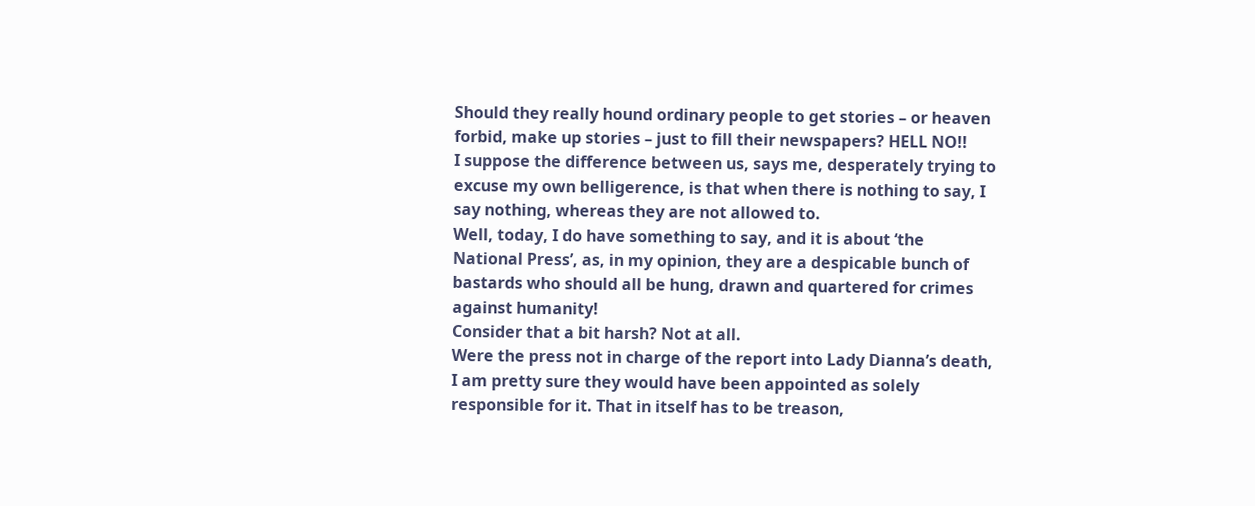Should they really hound ordinary people to get stories – or heaven forbid, make up stories – just to fill their newspapers? HELL NO!!
I suppose the difference between us, says me, desperately trying to excuse my own belligerence, is that when there is nothing to say, I say nothing, whereas they are not allowed to.
Well, today, I do have something to say, and it is about ‘the National Press’, as, in my opinion, they are a despicable bunch of bastards who should all be hung, drawn and quartered for crimes against humanity!
Consider that a bit harsh? Not at all.
Were the press not in charge of the report into Lady Dianna’s death, I am pretty sure they would have been appointed as solely responsible for it. That in itself has to be treason,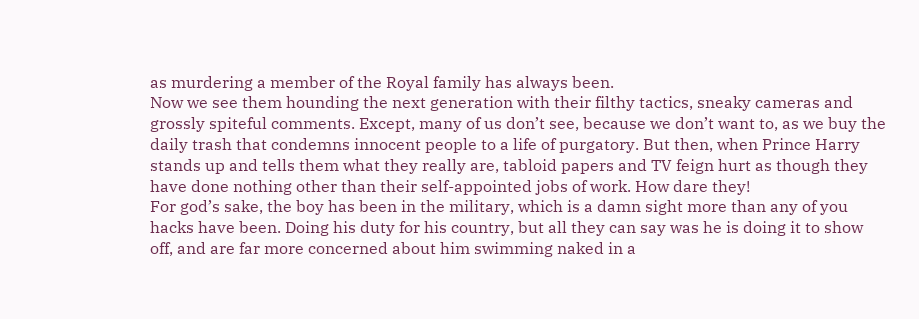as murdering a member of the Royal family has always been.
Now we see them hounding the next generation with their filthy tactics, sneaky cameras and grossly spiteful comments. Except, many of us don’t see, because we don’t want to, as we buy the daily trash that condemns innocent people to a life of purgatory. But then, when Prince Harry stands up and tells them what they really are, tabloid papers and TV feign hurt as though they have done nothing other than their self-appointed jobs of work. How dare they!
For god’s sake, the boy has been in the military, which is a damn sight more than any of you hacks have been. Doing his duty for his country, but all they can say was he is doing it to show off, and are far more concerned about him swimming naked in a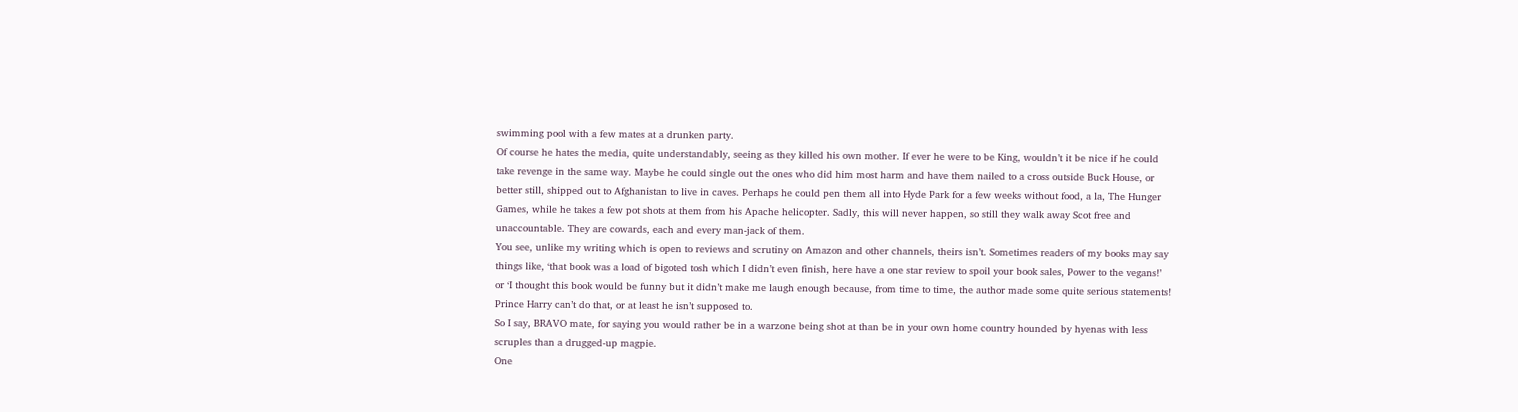swimming pool with a few mates at a drunken party.
Of course he hates the media, quite understandably, seeing as they killed his own mother. If ever he were to be King, wouldn’t it be nice if he could take revenge in the same way. Maybe he could single out the ones who did him most harm and have them nailed to a cross outside Buck House, or better still, shipped out to Afghanistan to live in caves. Perhaps he could pen them all into Hyde Park for a few weeks without food, a la, The Hunger Games, while he takes a few pot shots at them from his Apache helicopter. Sadly, this will never happen, so still they walk away Scot free and unaccountable. They are cowards, each and every man-jack of them.
You see, unlike my writing which is open to reviews and scrutiny on Amazon and other channels, theirs isn’t. Sometimes readers of my books may say things like, ‘that book was a load of bigoted tosh which I didn’t even finish, here have a one star review to spoil your book sales, Power to the vegans!’ or ‘I thought this book would be funny but it didn’t make me laugh enough because, from time to time, the author made some quite serious statements!
Prince Harry can’t do that, or at least he isn’t supposed to.
So I say, BRAVO mate, for saying you would rather be in a warzone being shot at than be in your own home country hounded by hyenas with less scruples than a drugged-up magpie.
One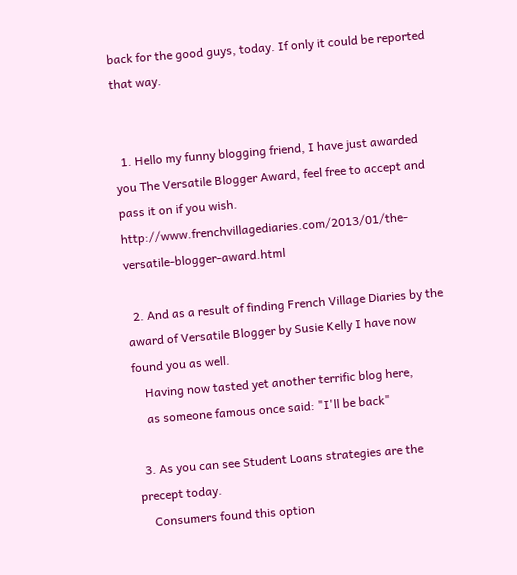back for the good guys, today. If only it could be reported that way.


  1. Hello my funny blogging friend, I have just awarded you The Versatile Blogger Award, feel free to accept and pass it on if you wish. http://www.frenchvillagediaries.com/2013/01/the-versatile-blogger-award.html

  2. And as a result of finding French Village Diaries by the award of Versatile Blogger by Susie Kelly I have now found you as well.
    Having now tasted yet another terrific blog here,
    as someone famous once said: "I'll be back"

  3. As you can see Student Loans strategies are the precept today.
    Consumers found this option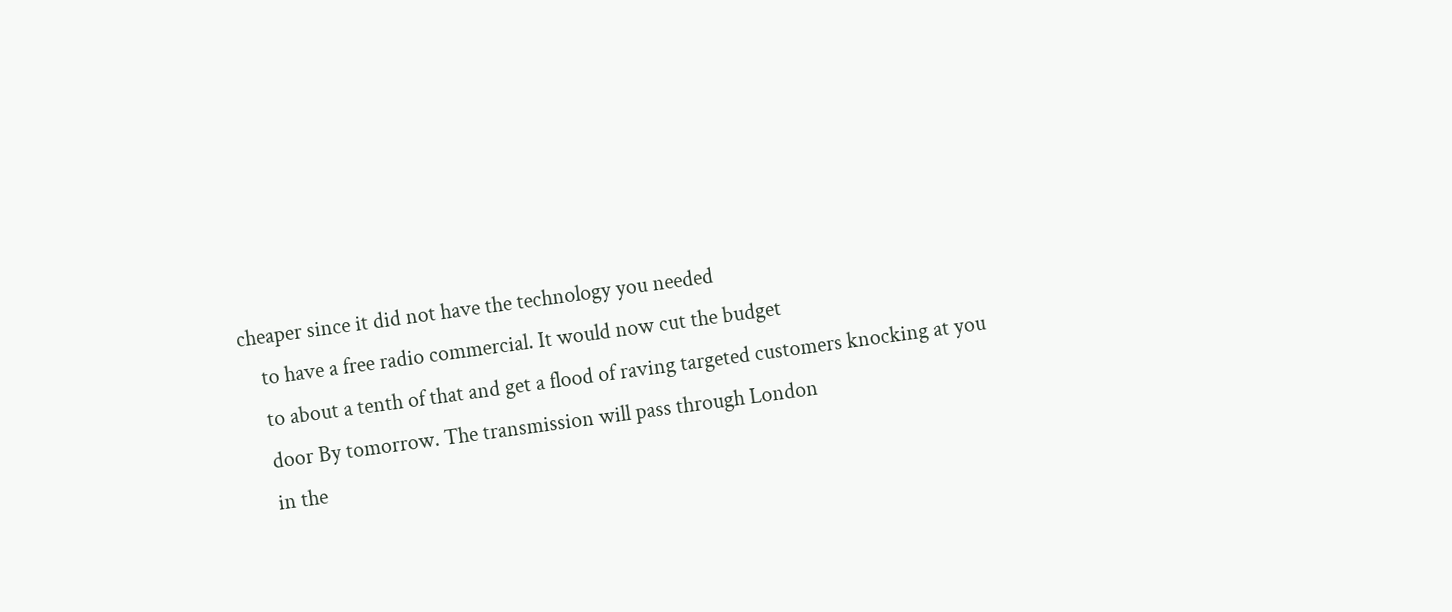cheaper since it did not have the technology you needed
    to have a free radio commercial. It would now cut the budget
    to about a tenth of that and get a flood of raving targeted customers knocking at you
    door By tomorrow. The transmission will pass through London
    in the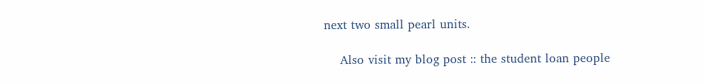next two small pearl units.

    Also visit my blog post :: the student loan people